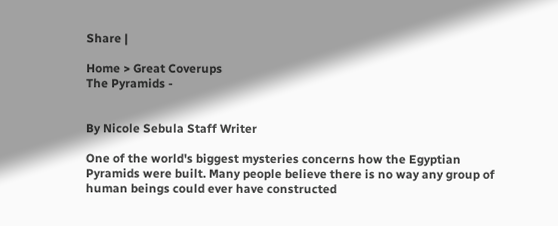Share |

Home > Great Coverups
The Pyramids -


By Nicole Sebula Staff Writer

One of the world's biggest mysteries concerns how the Egyptian Pyramids were built. Many people believe there is no way any group of human beings could ever have constructed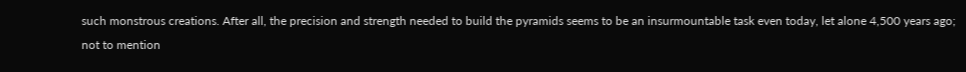such monstrous creations. After all, the precision and strength needed to build the pyramids seems to be an insurmountable task even today, let alone 4,500 years ago; not to mention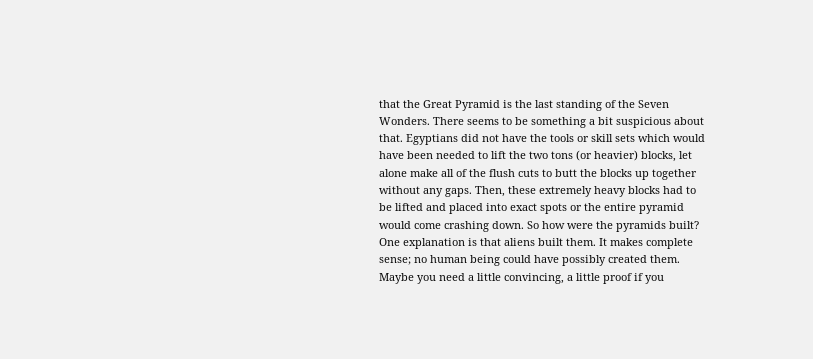that the Great Pyramid is the last standing of the Seven Wonders. There seems to be something a bit suspicious about that. Egyptians did not have the tools or skill sets which would have been needed to lift the two tons (or heavier) blocks, let alone make all of the flush cuts to butt the blocks up together without any gaps. Then, these extremely heavy blocks had to be lifted and placed into exact spots or the entire pyramid would come crashing down. So how were the pyramids built? One explanation is that aliens built them. It makes complete sense; no human being could have possibly created them. Maybe you need a little convincing, a little proof if you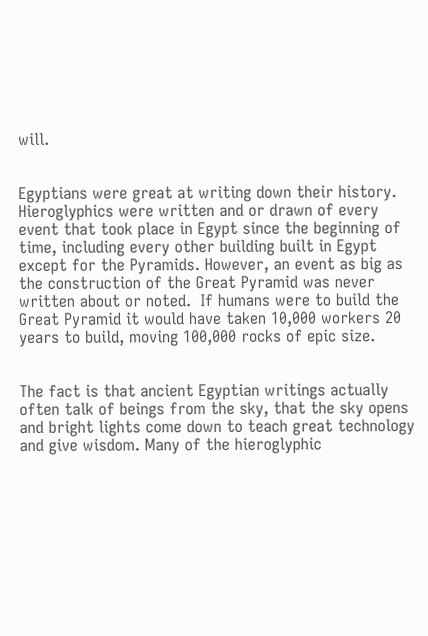will.


Egyptians were great at writing down their history. Hieroglyphics were written and or drawn of every event that took place in Egypt since the beginning of time, including every other building built in Egypt except for the Pyramids. However, an event as big as the construction of the Great Pyramid was never written about or noted.  If humans were to build the Great Pyramid it would have taken 10,000 workers 20 years to build, moving 100,000 rocks of epic size.


The fact is that ancient Egyptian writings actually often talk of beings from the sky, that the sky opens and bright lights come down to teach great technology and give wisdom. Many of the hieroglyphic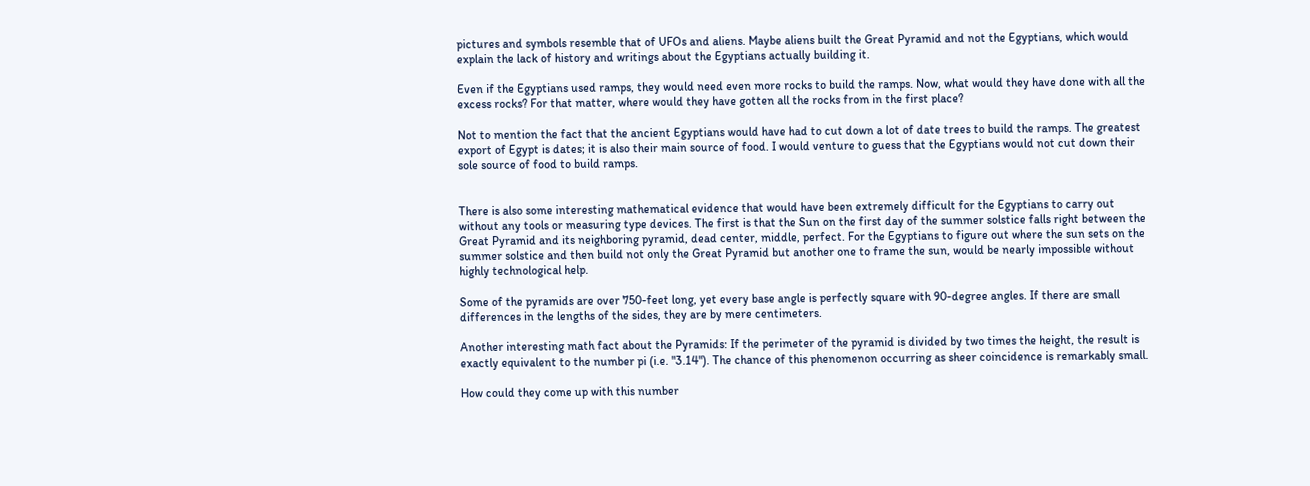pictures and symbols resemble that of UFOs and aliens. Maybe aliens built the Great Pyramid and not the Egyptians, which would explain the lack of history and writings about the Egyptians actually building it.

Even if the Egyptians used ramps, they would need even more rocks to build the ramps. Now, what would they have done with all the excess rocks? For that matter, where would they have gotten all the rocks from in the first place?

Not to mention the fact that the ancient Egyptians would have had to cut down a lot of date trees to build the ramps. The greatest export of Egypt is dates; it is also their main source of food. I would venture to guess that the Egyptians would not cut down their sole source of food to build ramps.


There is also some interesting mathematical evidence that would have been extremely difficult for the Egyptians to carry out without any tools or measuring type devices. The first is that the Sun on the first day of the summer solstice falls right between the Great Pyramid and its neighboring pyramid, dead center, middle, perfect. For the Egyptians to figure out where the sun sets on the summer solstice and then build not only the Great Pyramid but another one to frame the sun, would be nearly impossible without highly technological help.

Some of the pyramids are over 750-feet long, yet every base angle is perfectly square with 90-degree angles. If there are small differences in the lengths of the sides, they are by mere centimeters.

Another interesting math fact about the Pyramids: If the perimeter of the pyramid is divided by two times the height, the result is exactly equivalent to the number pi (i.e. "3.14"). The chance of this phenomenon occurring as sheer coincidence is remarkably small.

How could they come up with this number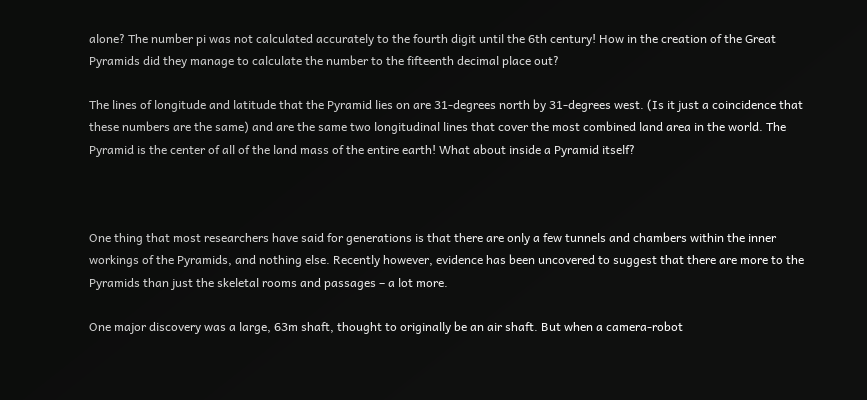alone? The number pi was not calculated accurately to the fourth digit until the 6th century! How in the creation of the Great Pyramids did they manage to calculate the number to the fifteenth decimal place out?

The lines of longitude and latitude that the Pyramid lies on are 31-degrees north by 31-degrees west. (Is it just a coincidence that these numbers are the same) and are the same two longitudinal lines that cover the most combined land area in the world. The Pyramid is the center of all of the land mass of the entire earth! What about inside a Pyramid itself?



One thing that most researchers have said for generations is that there are only a few tunnels and chambers within the inner workings of the Pyramids, and nothing else. Recently however, evidence has been uncovered to suggest that there are more to the Pyramids than just the skeletal rooms and passages – a lot more.

One major discovery was a large, 63m shaft, thought to originally be an air shaft. But when a camera-robot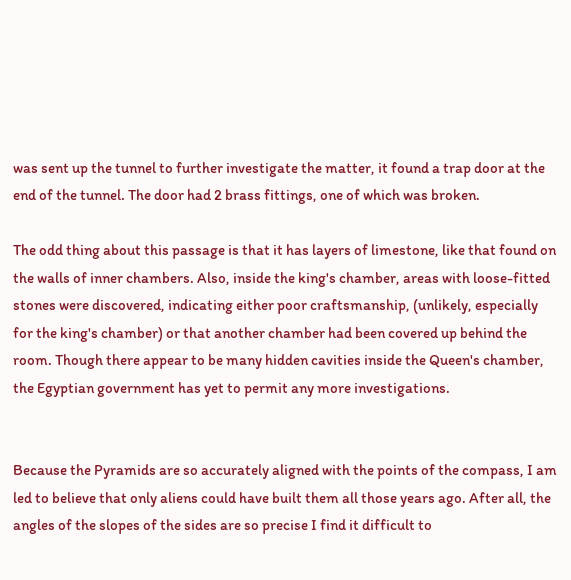was sent up the tunnel to further investigate the matter, it found a trap door at the end of the tunnel. The door had 2 brass fittings, one of which was broken.

The odd thing about this passage is that it has layers of limestone, like that found on the walls of inner chambers. Also, inside the king's chamber, areas with loose-fitted stones were discovered, indicating either poor craftsmanship, (unlikely, especially for the king's chamber) or that another chamber had been covered up behind the room. Though there appear to be many hidden cavities inside the Queen's chamber, the Egyptian government has yet to permit any more investigations.


Because the Pyramids are so accurately aligned with the points of the compass, I am led to believe that only aliens could have built them all those years ago. After all, the angles of the slopes of the sides are so precise I find it difficult to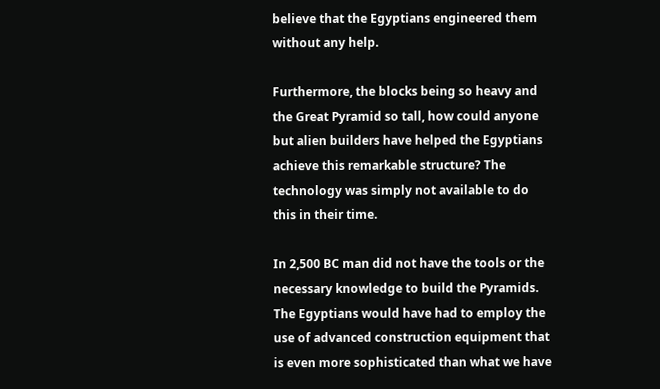believe that the Egyptians engineered them without any help.

Furthermore, the blocks being so heavy and the Great Pyramid so tall, how could anyone but alien builders have helped the Egyptians achieve this remarkable structure? The technology was simply not available to do this in their time.

In 2,500 BC man did not have the tools or the necessary knowledge to build the Pyramids. The Egyptians would have had to employ the use of advanced construction equipment that is even more sophisticated than what we have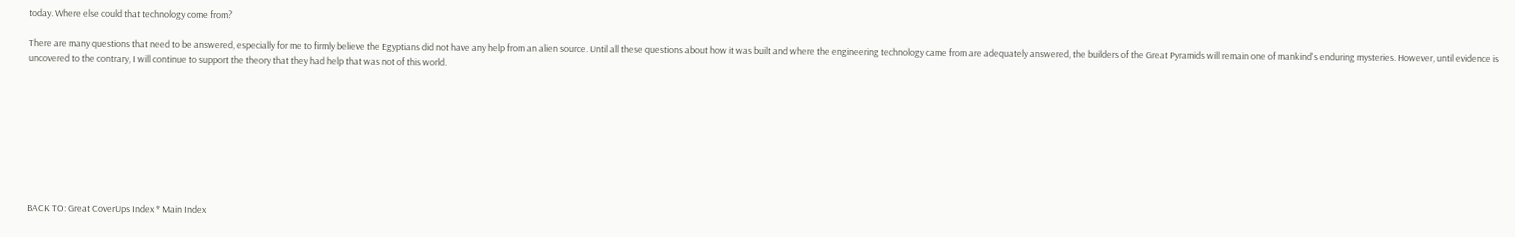today. Where else could that technology come from?

There are many questions that need to be answered, especially for me to firmly believe the Egyptians did not have any help from an alien source. Until all these questions about how it was built and where the engineering technology came from are adequately answered, the builders of the Great Pyramids will remain one of mankind's enduring mysteries. However, until evidence is uncovered to the contrary, I will continue to support the theory that they had help that was not of this world.









BACK TO: Great CoverUps Index * Main Index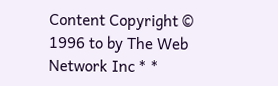Content Copyright © 1996 to by The Web Network Inc * *